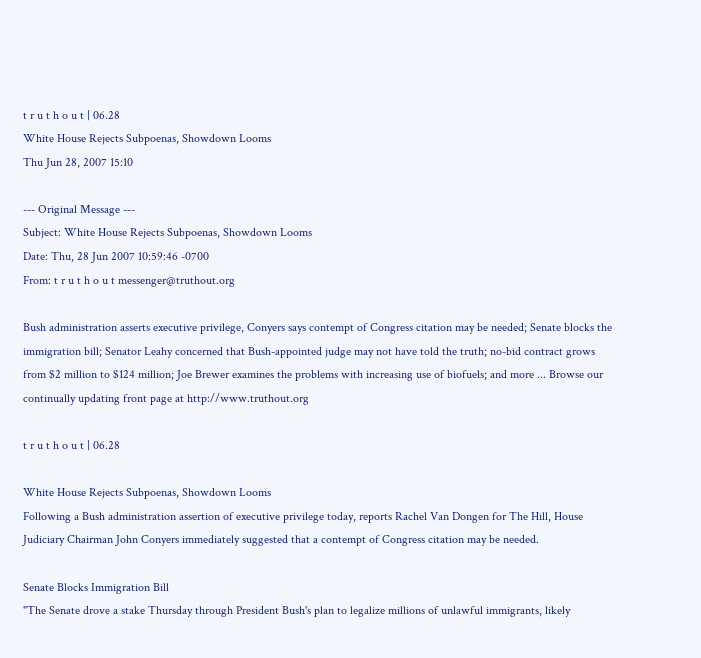t r u t h o u t | 06.28
White House Rejects Subpoenas, Showdown Looms
Thu Jun 28, 2007 15:10

--- Original Message ---
Subject: White House Rejects Subpoenas, Showdown Looms
Date: Thu, 28 Jun 2007 10:59:46 -0700
From: t r u t h o u t messenger@truthout.org

Bush administration asserts executive privilege, Conyers says contempt of Congress citation may be needed; Senate blocks the immigration bill; Senator Leahy concerned that Bush-appointed judge may not have told the truth; no-bid contract grows from $2 million to $124 million; Joe Brewer examines the problems with increasing use of biofuels; and more ... Browse our continually updating front page at http://www.truthout.org

t r u t h o u t | 06.28

White House Rejects Subpoenas, Showdown Looms
Following a Bush administration assertion of executive privilege today, reports Rachel Van Dongen for The Hill, House Judiciary Chairman John Conyers immediately suggested that a contempt of Congress citation may be needed.

Senate Blocks Immigration Bill
"The Senate drove a stake Thursday through President Bush's plan to legalize millions of unlawful immigrants, likely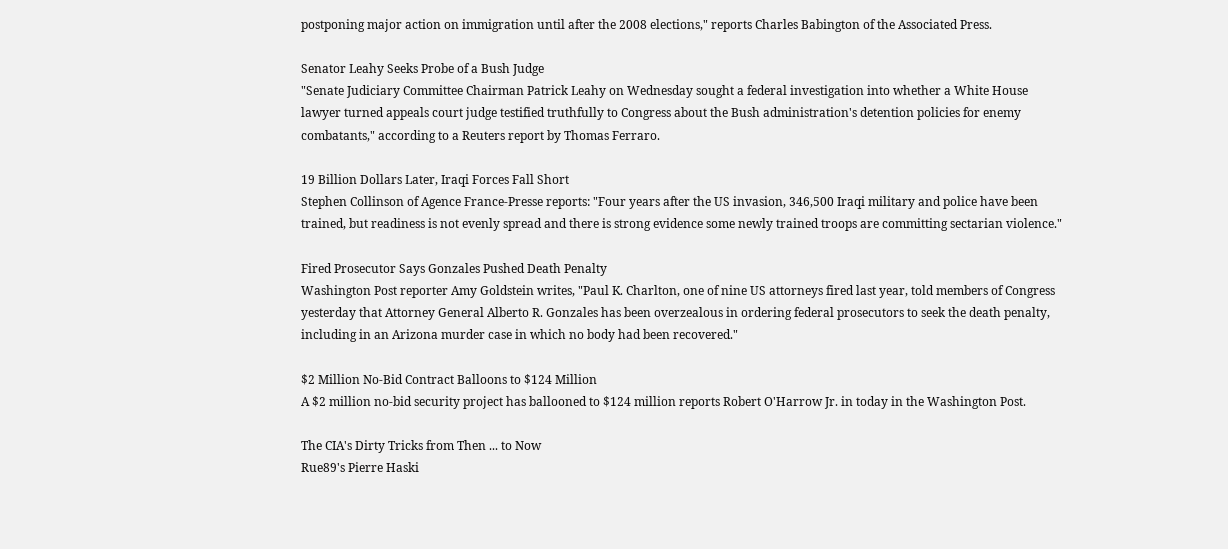postponing major action on immigration until after the 2008 elections," reports Charles Babington of the Associated Press.

Senator Leahy Seeks Probe of a Bush Judge
"Senate Judiciary Committee Chairman Patrick Leahy on Wednesday sought a federal investigation into whether a White House lawyer turned appeals court judge testified truthfully to Congress about the Bush administration's detention policies for enemy combatants," according to a Reuters report by Thomas Ferraro.

19 Billion Dollars Later, Iraqi Forces Fall Short
Stephen Collinson of Agence France-Presse reports: "Four years after the US invasion, 346,500 Iraqi military and police have been trained, but readiness is not evenly spread and there is strong evidence some newly trained troops are committing sectarian violence."

Fired Prosecutor Says Gonzales Pushed Death Penalty
Washington Post reporter Amy Goldstein writes, "Paul K. Charlton, one of nine US attorneys fired last year, told members of Congress yesterday that Attorney General Alberto R. Gonzales has been overzealous in ordering federal prosecutors to seek the death penalty, including in an Arizona murder case in which no body had been recovered."

$2 Million No-Bid Contract Balloons to $124 Million
A $2 million no-bid security project has ballooned to $124 million reports Robert O'Harrow Jr. in today in the Washington Post.

The CIA's Dirty Tricks from Then ... to Now
Rue89's Pierre Haski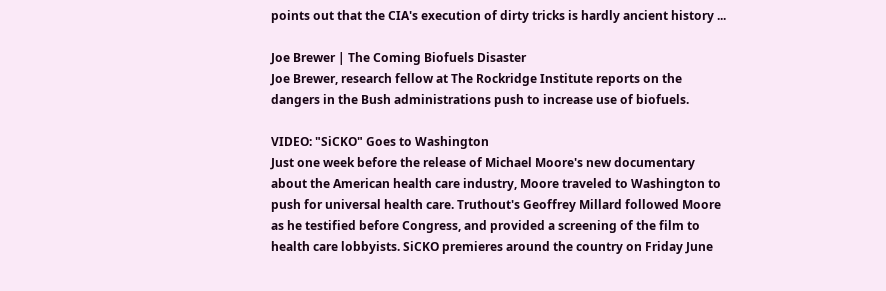points out that the CIA's execution of dirty tricks is hardly ancient history ...

Joe Brewer | The Coming Biofuels Disaster
Joe Brewer, research fellow at The Rockridge Institute reports on the dangers in the Bush administrations push to increase use of biofuels.

VIDEO: "SiCKO" Goes to Washington
Just one week before the release of Michael Moore's new documentary about the American health care industry, Moore traveled to Washington to push for universal health care. Truthout's Geoffrey Millard followed Moore as he testified before Congress, and provided a screening of the film to health care lobbyists. SiCKO premieres around the country on Friday June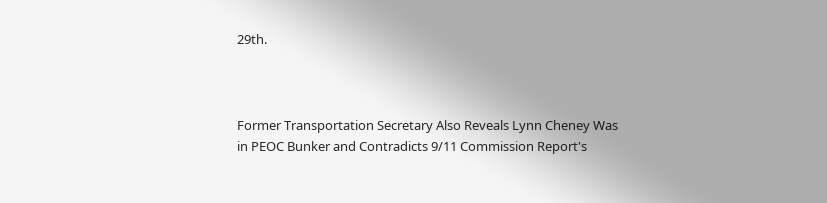29th.



Former Transportation Secretary Also Reveals Lynn Cheney Was
in PEOC Bunker and Contradicts 9/11 Commission Report's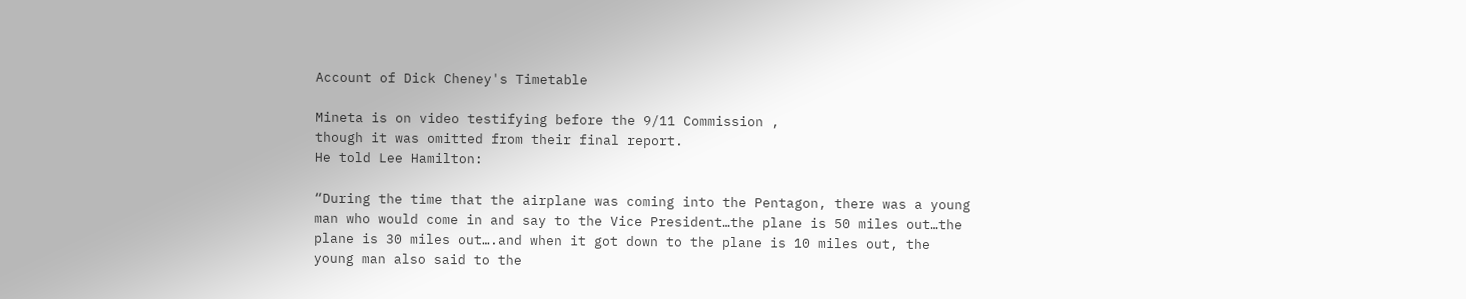Account of Dick Cheney's Timetable

Mineta is on video testifying before the 9/11 Commission ,
though it was omitted from their final report.
He told Lee Hamilton:

“During the time that the airplane was coming into the Pentagon, there was a young man who would come in and say to the Vice President…the plane is 50 miles out…the plane is 30 miles out….and when it got down to the plane is 10 miles out, the young man also said to the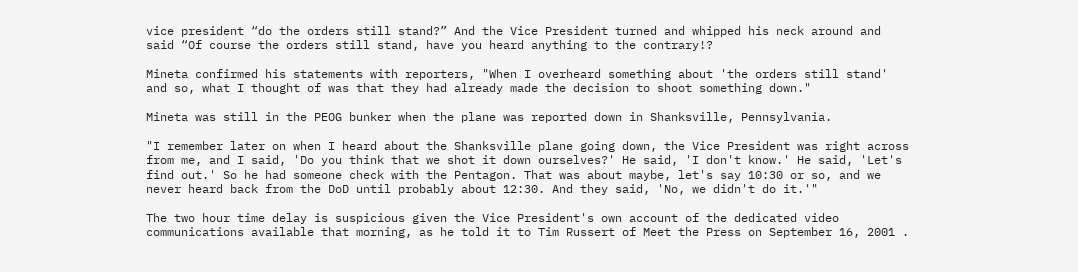vice president “do the orders still stand?” And the Vice President turned and whipped his neck around and said “Of course the orders still stand, have you heard anything to the contrary!?

Mineta confirmed his statements with reporters, "When I overheard something about 'the orders still stand' and so, what I thought of was that they had already made the decision to shoot something down."

Mineta was still in the PEOG bunker when the plane was reported down in Shanksville, Pennsylvania.

"I remember later on when I heard about the Shanksville plane going down, the Vice President was right across from me, and I said, 'Do you think that we shot it down ourselves?' He said, 'I don't know.' He said, 'Let's find out.' So he had someone check with the Pentagon. That was about maybe, let's say 10:30 or so, and we never heard back from the DoD until probably about 12:30. And they said, 'No, we didn't do it.'"

The two hour time delay is suspicious given the Vice President's own account of the dedicated video communications available that morning, as he told it to Tim Russert of Meet the Press on September 16, 2001 .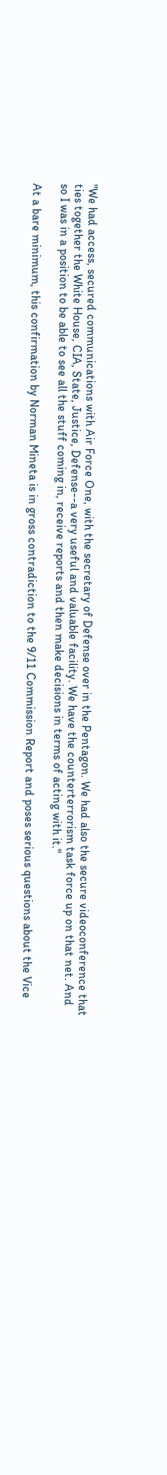"We had access, secured communications with Air Force One, with the secretary of Defense over in the Pentagon. We had also the secure videoconference that ties together the White House, CIA, State, Justice, Defense--a very useful and valuable facility. We have the counterterrorism task force up on that net. And so I was in a position to be able to see all the stuff coming in, receive reports and then make decisions in terms of acting with it."

At a bare minimum, this confirmation by Norman Mineta is in gross contradiction to the 9/11 Commission Report and poses serious questions about the Vice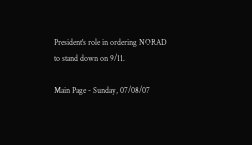President's role in ordering NORAD to stand down on 9/11.

Main Page - Sunday, 07/08/07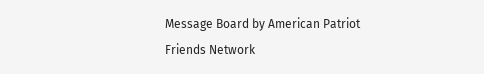Message Board by American Patriot Friends Network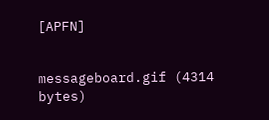[APFN]


messageboard.gif (4314 bytes)